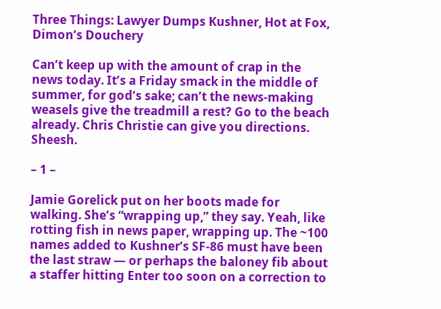Three Things: Lawyer Dumps Kushner, Hot at Fox, Dimon’s Douchery

Can’t keep up with the amount of crap in the news today. It’s a Friday smack in the middle of summer, for god’s sake; can’t the news-making weasels give the treadmill a rest? Go to the beach already. Chris Christie can give you directions. Sheesh.

– 1 –

Jamie Gorelick put on her boots made for walking. She’s “wrapping up,” they say. Yeah, like rotting fish in news paper, wrapping up. The ~100 names added to Kushner’s SF-86 must have been the last straw — or perhaps the baloney fib about a staffer hitting Enter too soon on a correction to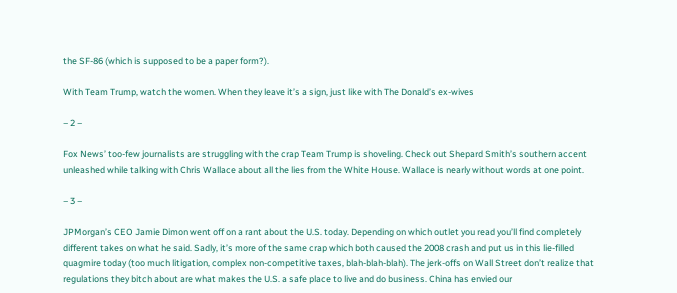the SF-86 (which is supposed to be a paper form?).

With Team Trump, watch the women. When they leave it’s a sign, just like with The Donald’s ex-wives

– 2 –

Fox News’ too-few journalists are struggling with the crap Team Trump is shoveling. Check out Shepard Smith’s southern accent unleashed while talking with Chris Wallace about all the lies from the White House. Wallace is nearly without words at one point.

– 3 –

JPMorgan’s CEO Jamie Dimon went off on a rant about the U.S. today. Depending on which outlet you read you’ll find completely different takes on what he said. Sadly, it’s more of the same crap which both caused the 2008 crash and put us in this lie-filled quagmire today (too much litigation, complex non-competitive taxes, blah-blah-blah). The jerk-offs on Wall Street don’t realize that regulations they bitch about are what makes the U.S. a safe place to live and do business. China has envied our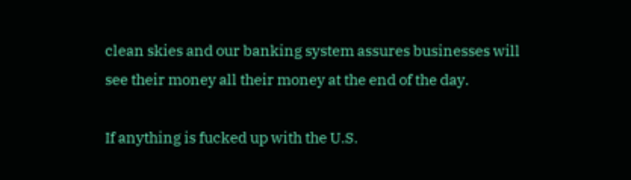clean skies and our banking system assures businesses will see their money all their money at the end of the day.

If anything is fucked up with the U.S.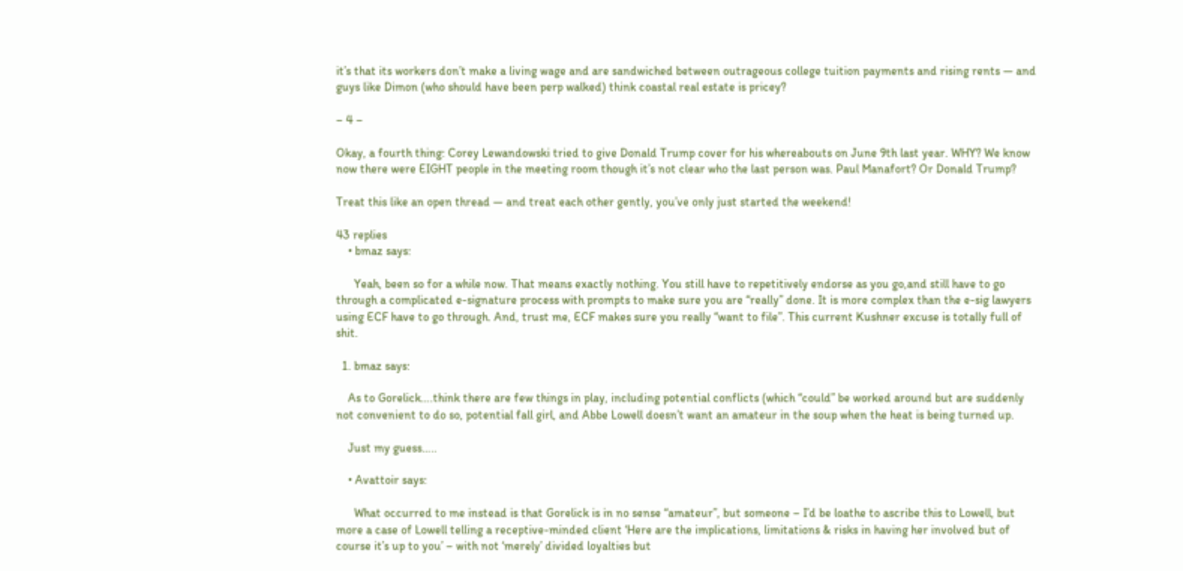it’s that its workers don’t make a living wage and are sandwiched between outrageous college tuition payments and rising rents — and guys like Dimon (who should have been perp walked) think coastal real estate is pricey?

– 4 –

Okay, a fourth thing: Corey Lewandowski tried to give Donald Trump cover for his whereabouts on June 9th last year. WHY? We know now there were EIGHT people in the meeting room though it’s not clear who the last person was. Paul Manafort? Or Donald Trump?

Treat this like an open thread — and treat each other gently, you’ve only just started the weekend!

43 replies
    • bmaz says:

      Yeah, been so for a while now. That means exactly nothing. You still have to repetitively endorse as you go,and still have to go through a complicated e-signature process with prompts to make sure you are “really” done. It is more complex than the e-sig lawyers using ECF have to go through. And, trust me, ECF makes sure you really “want to file”. This current Kushner excuse is totally full of shit.

  1. bmaz says:

    As to Gorelick….think there are few things in play, including potential conflicts (which “could” be worked around but are suddenly not convenient to do so, potential fall girl, and Abbe Lowell doesn’t want an amateur in the soup when the heat is being turned up.

    Just my guess…..

    • Avattoir says:

      What occurred to me instead is that Gorelick is in no sense “amateur”, but someone – I’d be loathe to ascribe this to Lowell, but more a case of Lowell telling a receptive-minded client ‘Here are the implications, limitations & risks in having her involved but of course it’s up to you’ – with not ‘merely’ divided loyalties but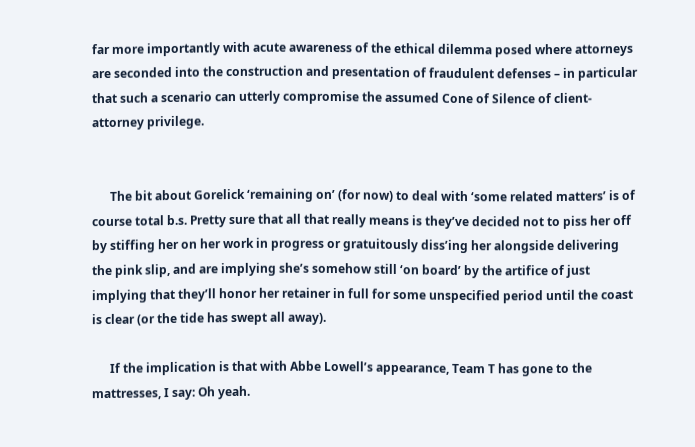far more importantly with acute awareness of the ethical dilemma posed where attorneys are seconded into the construction and presentation of fraudulent defenses – in particular that such a scenario can utterly compromise the assumed Cone of Silence of client-attorney privilege.


      The bit about Gorelick ‘remaining on’ (for now) to deal with ‘some related matters’ is of course total b.s. Pretty sure that all that really means is they’ve decided not to piss her off by stiffing her on her work in progress or gratuitously diss’ing her alongside delivering the pink slip, and are implying she’s somehow still ‘on board’ by the artifice of just implying that they’ll honor her retainer in full for some unspecified period until the coast is clear (or the tide has swept all away).

      If the implication is that with Abbe Lowell’s appearance, Team T has gone to the mattresses, I say: Oh yeah.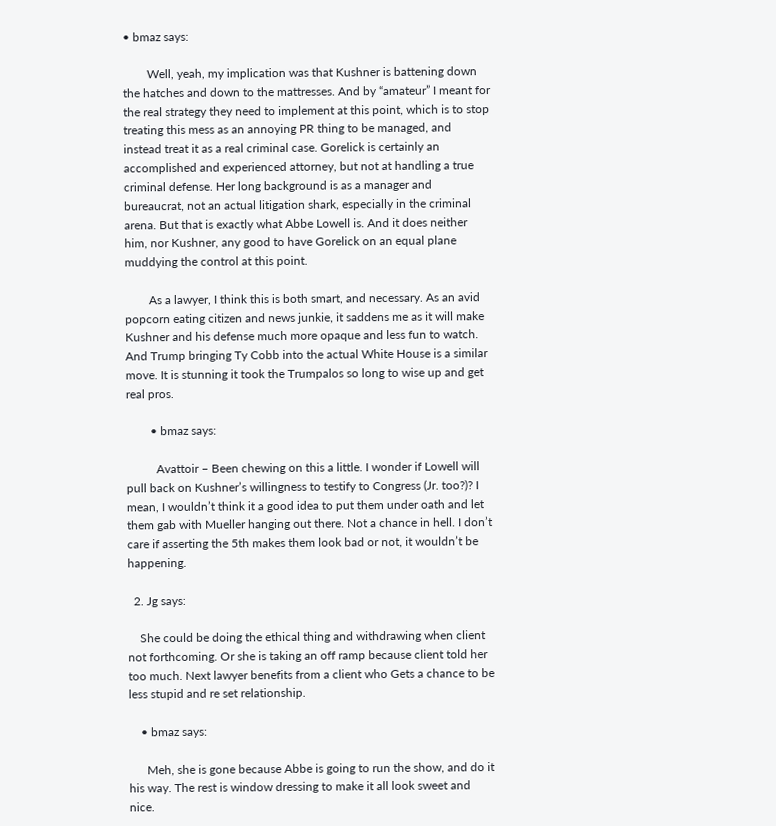• bmaz says:

        Well, yeah, my implication was that Kushner is battening down the hatches and down to the mattresses. And by “amateur” I meant for the real strategy they need to implement at this point, which is to stop treating this mess as an annoying PR thing to be managed, and instead treat it as a real criminal case. Gorelick is certainly an accomplished and experienced attorney, but not at handling a true criminal defense. Her long background is as a manager and bureaucrat, not an actual litigation shark, especially in the criminal arena. But that is exactly what Abbe Lowell is. And it does neither him, nor Kushner, any good to have Gorelick on an equal plane muddying the control at this point.

        As a lawyer, I think this is both smart, and necessary. As an avid popcorn eating citizen and news junkie, it saddens me as it will make Kushner and his defense much more opaque and less fun to watch. And Trump bringing Ty Cobb into the actual White House is a similar move. It is stunning it took the Trumpalos so long to wise up and get real pros.

        • bmaz says:

          Avattoir – Been chewing on this a little. I wonder if Lowell will pull back on Kushner’s willingness to testify to Congress (Jr. too?)? I mean, I wouldn’t think it a good idea to put them under oath and let them gab with Mueller hanging out there. Not a chance in hell. I don’t care if asserting the 5th makes them look bad or not, it wouldn’t be happening.

  2. Jg says:

    She could be doing the ethical thing and withdrawing when client not forthcoming. Or she is taking an off ramp because client told her too much. Next lawyer benefits from a client who Gets a chance to be less stupid and re set relationship.

    • bmaz says:

      Meh, she is gone because Abbe is going to run the show, and do it his way. The rest is window dressing to make it all look sweet and nice.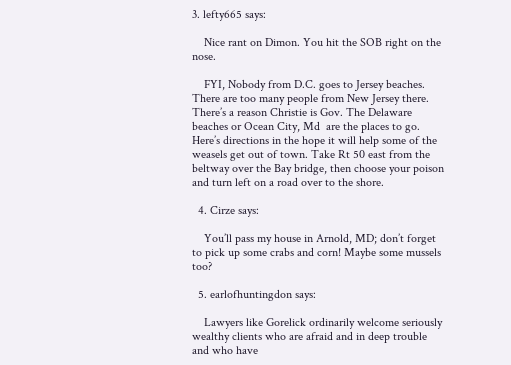3. lefty665 says:

    Nice rant on Dimon. You hit the SOB right on the nose.

    FYI, Nobody from D.C. goes to Jersey beaches. There are too many people from New Jersey there. There’s a reason Christie is Gov. The Delaware beaches or Ocean City, Md  are the places to go. Here’s directions in the hope it will help some of the weasels get out of town. Take Rt 50 east from the beltway over the Bay bridge, then choose your poison and turn left on a road over to the shore.

  4. Cirze says:

    You’ll pass my house in Arnold, MD; don’t forget to pick up some crabs and corn! Maybe some mussels too?

  5. earlofhuntingdon says:

    Lawyers like Gorelick ordinarily welcome seriously wealthy clients who are afraid and in deep trouble and who have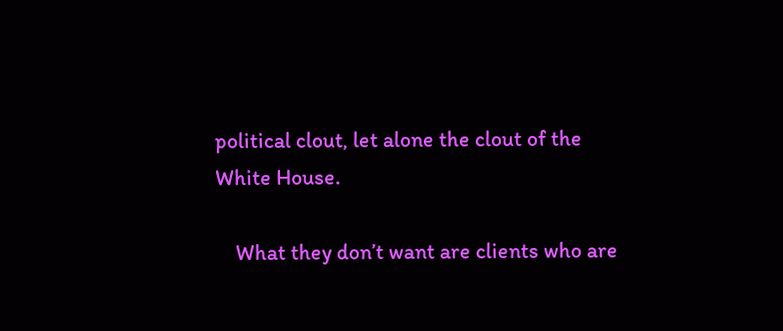political clout, let alone the clout of the White House.

    What they don’t want are clients who are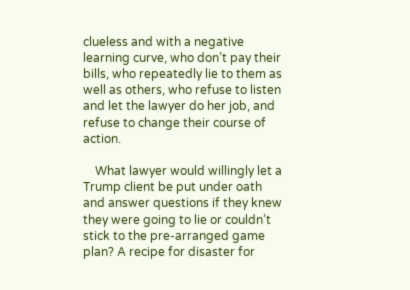clueless and with a negative learning curve, who don’t pay their bills, who repeatedly lie to them as well as others, who refuse to listen and let the lawyer do her job, and refuse to change their course of action.

    What lawyer would willingly let a Trump client be put under oath and answer questions if they knew they were going to lie or couldn’t stick to the pre-arranged game plan? A recipe for disaster for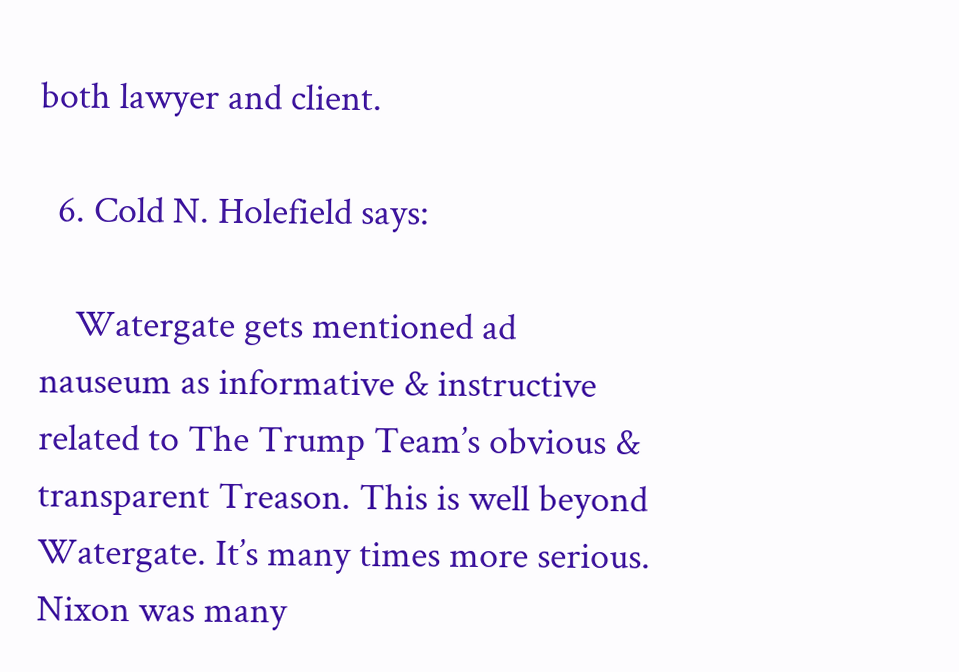both lawyer and client.

  6. Cold N. Holefield says:

    Watergate gets mentioned ad nauseum as informative & instructive related to The Trump Team’s obvious & transparent Treason. This is well beyond Watergate. It’s many times more serious. Nixon was many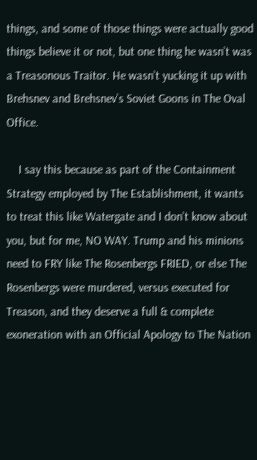things, and some of those things were actually good things believe it or not, but one thing he wasn’t was a Treasonous Traitor. He wasn’t yucking it up with Brehsnev and Brehsnev’s Soviet Goons in The Oval Office.

    I say this because as part of the Containment Strategy employed by The Establishment, it wants to treat this like Watergate and I don’t know about you, but for me, NO WAY. Trump and his minions need to FRY like The Rosenbergs FRIED, or else The Rosenbergs were murdered, versus executed for Treason, and they deserve a full & complete exoneration with an Official Apology to The Nation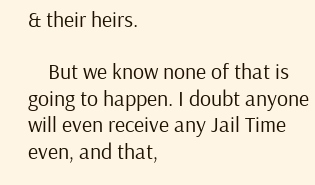& their heirs.

    But we know none of that is going to happen. I doubt anyone will even receive any Jail Time even, and that,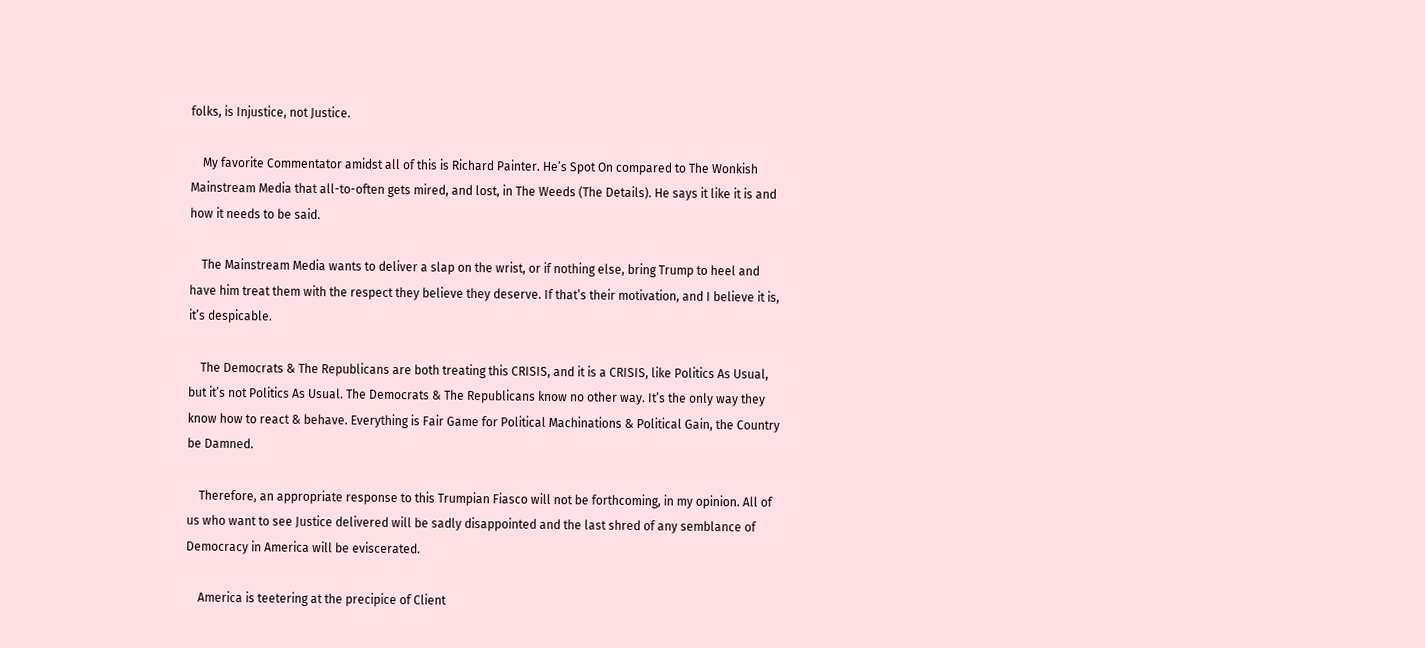folks, is Injustice, not Justice.

    My favorite Commentator amidst all of this is Richard Painter. He’s Spot On compared to The Wonkish Mainstream Media that all-to-often gets mired, and lost, in The Weeds (The Details). He says it like it is and how it needs to be said.

    The Mainstream Media wants to deliver a slap on the wrist, or if nothing else, bring Trump to heel and have him treat them with the respect they believe they deserve. If that’s their motivation, and I believe it is, it’s despicable.

    The Democrats & The Republicans are both treating this CRISIS, and it is a CRISIS, like Politics As Usual, but it’s not Politics As Usual. The Democrats & The Republicans know no other way. It’s the only way they know how to react & behave. Everything is Fair Game for Political Machinations & Political Gain, the Country be Damned.

    Therefore, an appropriate response to this Trumpian Fiasco will not be forthcoming, in my opinion. All of us who want to see Justice delivered will be sadly disappointed and the last shred of any semblance of Democracy in America will be eviscerated.

    America is teetering at the precipice of Client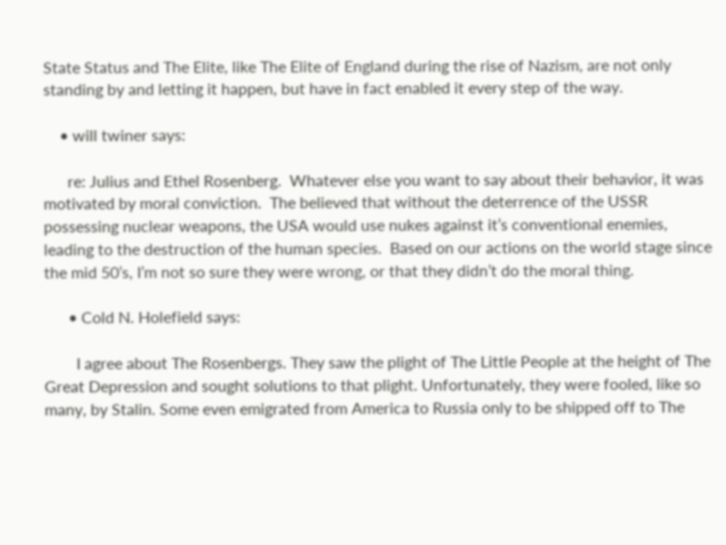State Status and The Elite, like The Elite of England during the rise of Nazism, are not only standing by and letting it happen, but have in fact enabled it every step of the way.

    • will twiner says:

      re: Julius and Ethel Rosenberg.  Whatever else you want to say about their behavior, it was motivated by moral conviction.  The believed that without the deterrence of the USSR possessing nuclear weapons, the USA would use nukes against it’s conventional enemies, leading to the destruction of the human species.  Based on our actions on the world stage since the mid 50’s, I’m not so sure they were wrong, or that they didn’t do the moral thing.

      • Cold N. Holefield says:

        I agree about The Rosenbergs. They saw the plight of The Little People at the height of The Great Depression and sought solutions to that plight. Unfortunately, they were fooled, like so many, by Stalin. Some even emigrated from America to Russia only to be shipped off to The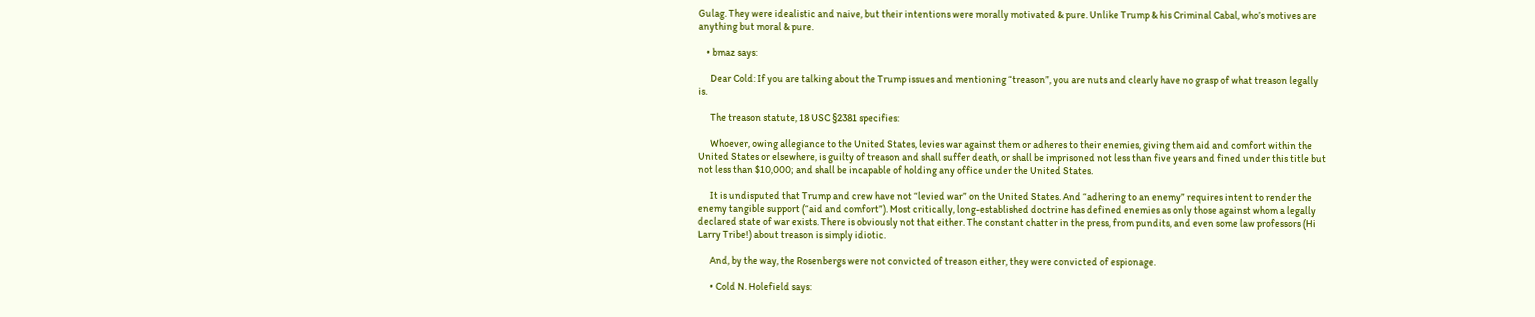Gulag. They were idealistic and naive, but their intentions were morally motivated & pure. Unlike Trump & his Criminal Cabal, who’s motives are anything but moral & pure.

    • bmaz says:

      Dear Cold: If you are talking about the Trump issues and mentioning “treason”, you are nuts and clearly have no grasp of what treason legally is.

      The treason statute, 18 USC §2381 specifies:

      Whoever, owing allegiance to the United States, levies war against them or adheres to their enemies, giving them aid and comfort within the United States or elsewhere, is guilty of treason and shall suffer death, or shall be imprisoned not less than five years and fined under this title but not less than $10,000; and shall be incapable of holding any office under the United States.

      It is undisputed that Trump and crew have not “levied war” on the United States. And “adhering to an enemy” requires intent to render the enemy tangible support (“aid and comfort”). Most critically, long-established doctrine has defined enemies as only those against whom a legally declared state of war exists. There is obviously not that either. The constant chatter in the press, from pundits, and even some law professors (Hi Larry Tribe!) about treason is simply idiotic.

      And, by the way, the Rosenbergs were not convicted of treason either, they were convicted of espionage.

      • Cold N. Holefield says: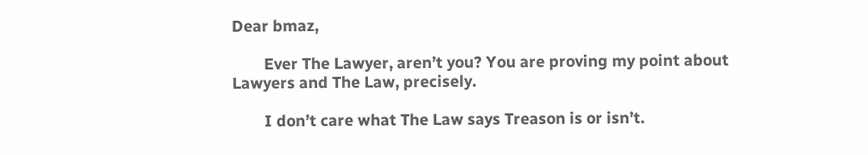Dear bmaz,

        Ever The Lawyer, aren’t you? You are proving my point about Lawyers and The Law, precisely.

        I don’t care what The Law says Treason is or isn’t.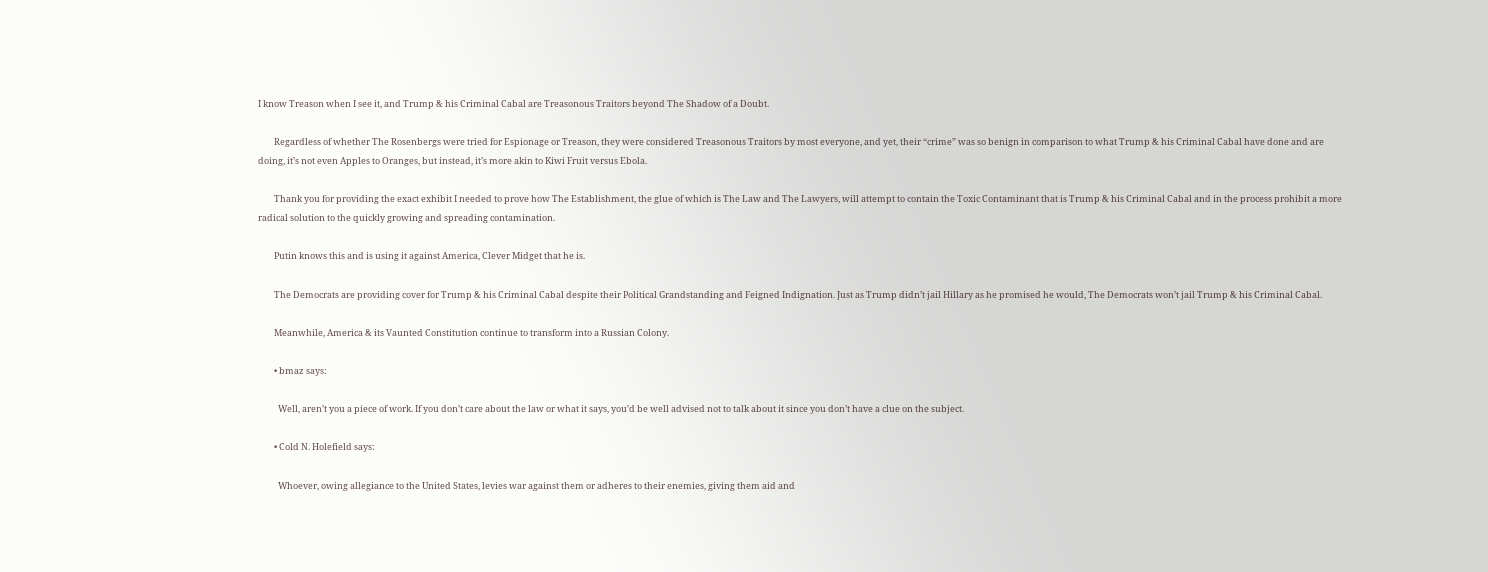I know Treason when I see it, and Trump & his Criminal Cabal are Treasonous Traitors beyond The Shadow of a Doubt.

        Regardless of whether The Rosenbergs were tried for Espionage or Treason, they were considered Treasonous Traitors by most everyone, and yet, their “crime” was so benign in comparison to what Trump & his Criminal Cabal have done and are doing, it’s not even Apples to Oranges, but instead, it’s more akin to Kiwi Fruit versus Ebola.

        Thank you for providing the exact exhibit I needed to prove how The Establishment, the glue of which is The Law and The Lawyers, will attempt to contain the Toxic Contaminant that is Trump & his Criminal Cabal and in the process prohibit a more radical solution to the quickly growing and spreading contamination.

        Putin knows this and is using it against America, Clever Midget that he is.

        The Democrats are providing cover for Trump & his Criminal Cabal despite their Political Grandstanding and Feigned Indignation. Just as Trump didn’t jail Hillary as he promised he would, The Democrats won’t jail Trump & his Criminal Cabal.

        Meanwhile, America & its Vaunted Constitution continue to transform into a Russian Colony.

        • bmaz says:

          Well, aren’t you a piece of work. If you don’t care about the law or what it says, you’d be well advised not to talk about it since you don’t have a clue on the subject.

        • Cold N. Holefield says:

          Whoever, owing allegiance to the United States, levies war against them or adheres to their enemies, giving them aid and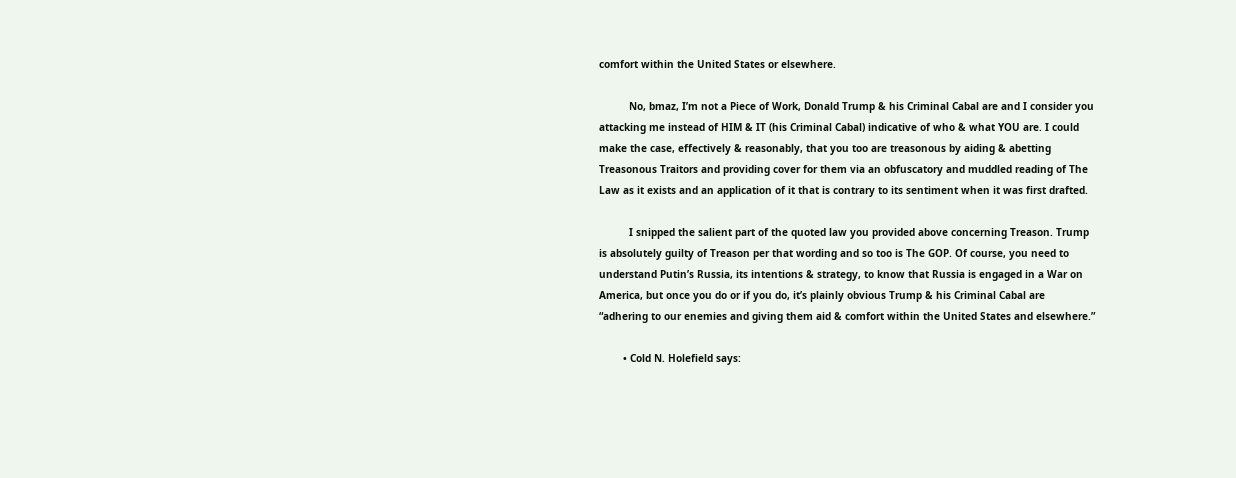comfort within the United States or elsewhere.

          No, bmaz, I’m not a Piece of Work, Donald Trump & his Criminal Cabal are and I consider you attacking me instead of HIM & IT (his Criminal Cabal) indicative of who & what YOU are. I could make the case, effectively & reasonably, that you too are treasonous by aiding & abetting Treasonous Traitors and providing cover for them via an obfuscatory and muddled reading of The Law as it exists and an application of it that is contrary to its sentiment when it was first drafted.

          I snipped the salient part of the quoted law you provided above concerning Treason. Trump is absolutely guilty of Treason per that wording and so too is The GOP. Of course, you need to understand Putin’s Russia, its intentions & strategy, to know that Russia is engaged in a War on America, but once you do or if you do, it’s plainly obvious Trump & his Criminal Cabal are “adhering to our enemies and giving them aid & comfort within the United States and elsewhere.”

        • Cold N. Holefield says: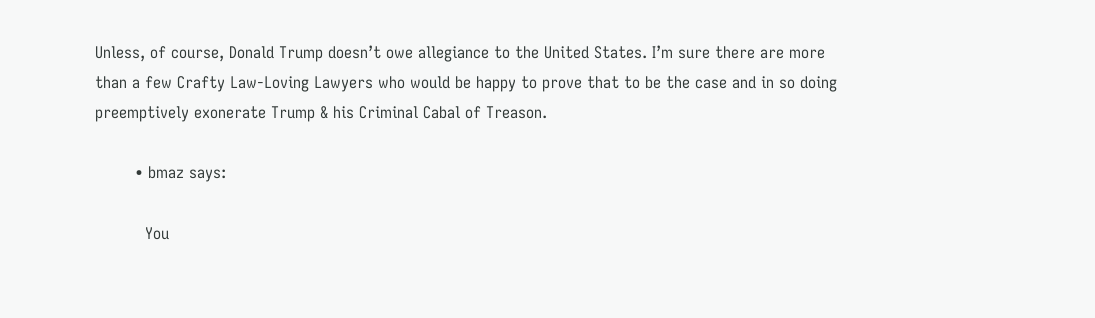Unless, of course, Donald Trump doesn’t owe allegiance to the United States. I’m sure there are more than a few Crafty Law-Loving Lawyers who would be happy to prove that to be the case and in so doing preemptively exonerate Trump & his Criminal Cabal of Treason.

        • bmaz says:

          You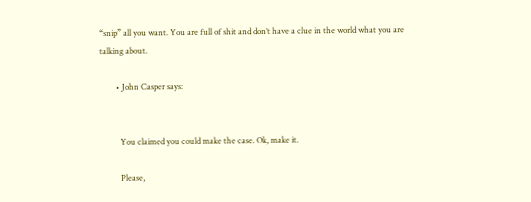“snip” all you want. You are full of shit and don’t have a clue in the world what you are talking about.

        • John Casper says:


          You claimed you could make the case. Ok, make it.

          Please,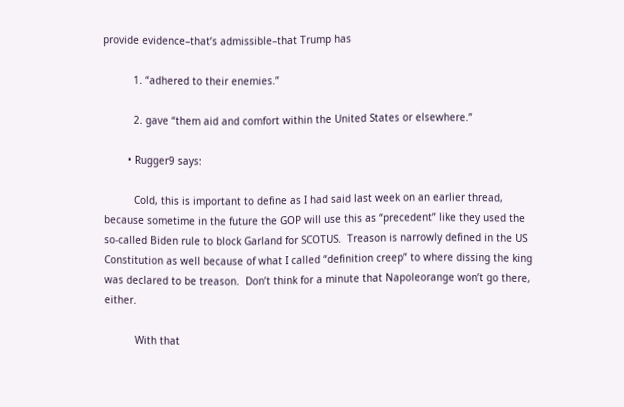provide evidence–that’s admissible–that Trump has

          1. “adhered to their enemies.”

          2. gave “them aid and comfort within the United States or elsewhere.”

        • Rugger9 says:

          Cold, this is important to define as I had said last week on an earlier thread, because sometime in the future the GOP will use this as “precedent” like they used the so-called Biden rule to block Garland for SCOTUS.  Treason is narrowly defined in the US Constitution as well because of what I called “definition creep” to where dissing the king was declared to be treason.  Don’t think for a minute that Napoleorange won’t go there, either.

          With that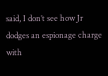said, I don’t see how Jr dodges an espionage charge with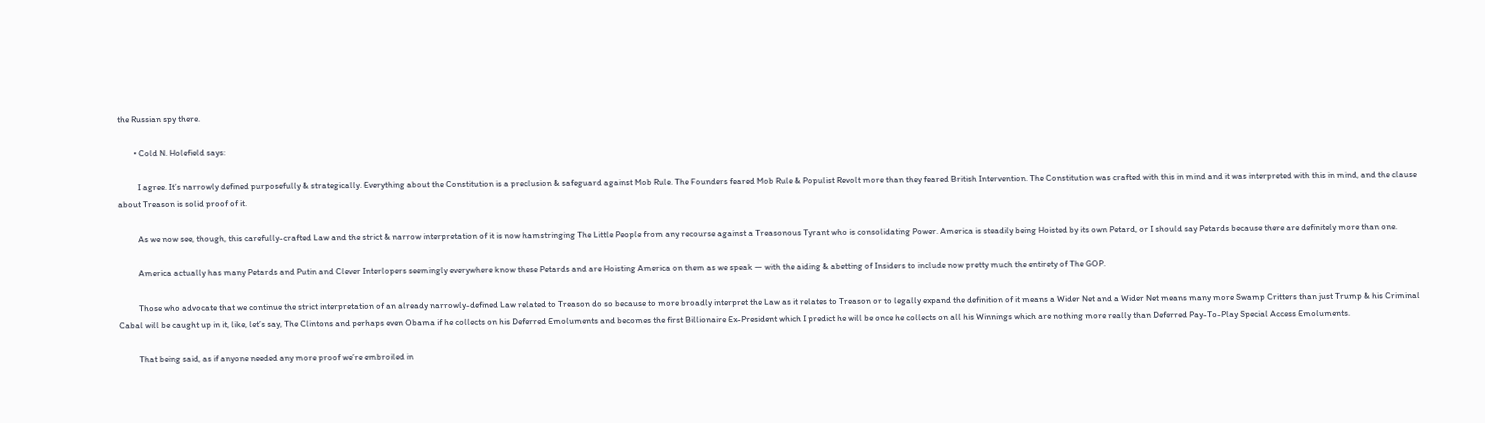the Russian spy there.

        • Cold N. Holefield says:

          I agree. It’s narrowly defined purposefully & strategically. Everything about the Constitution is a preclusion & safeguard against Mob Rule. The Founders feared Mob Rule & Populist Revolt more than they feared British Intervention. The Constitution was crafted with this in mind and it was interpreted with this in mind, and the clause about Treason is solid proof of it.

          As we now see, though, this carefully-crafted Law and the strict & narrow interpretation of it is now hamstringing The Little People from any recourse against a Treasonous Tyrant who is consolidating Power. America is steadily being Hoisted by its own Petard, or I should say Petards because there are definitely more than one.

          America actually has many Petards and Putin and Clever Interlopers seemingly everywhere know these Petards and are Hoisting America on them as we speak — with the aiding & abetting of Insiders to include now pretty much the entirety of The GOP.

          Those who advocate that we continue the strict interpretation of an already narrowly-defined Law related to Treason do so because to more broadly interpret the Law as it relates to Treason or to legally expand the definition of it means a Wider Net and a Wider Net means many more Swamp Critters than just Trump & his Criminal Cabal will be caught up in it, like, let’s say, The Clintons and perhaps even Obama if he collects on his Deferred Emoluments and becomes the first Billionaire Ex-President which I predict he will be once he collects on all his Winnings which are nothing more really than Deferred Pay-To-Play Special Access Emoluments.

          That being said, as if anyone needed any more proof we’re embroiled in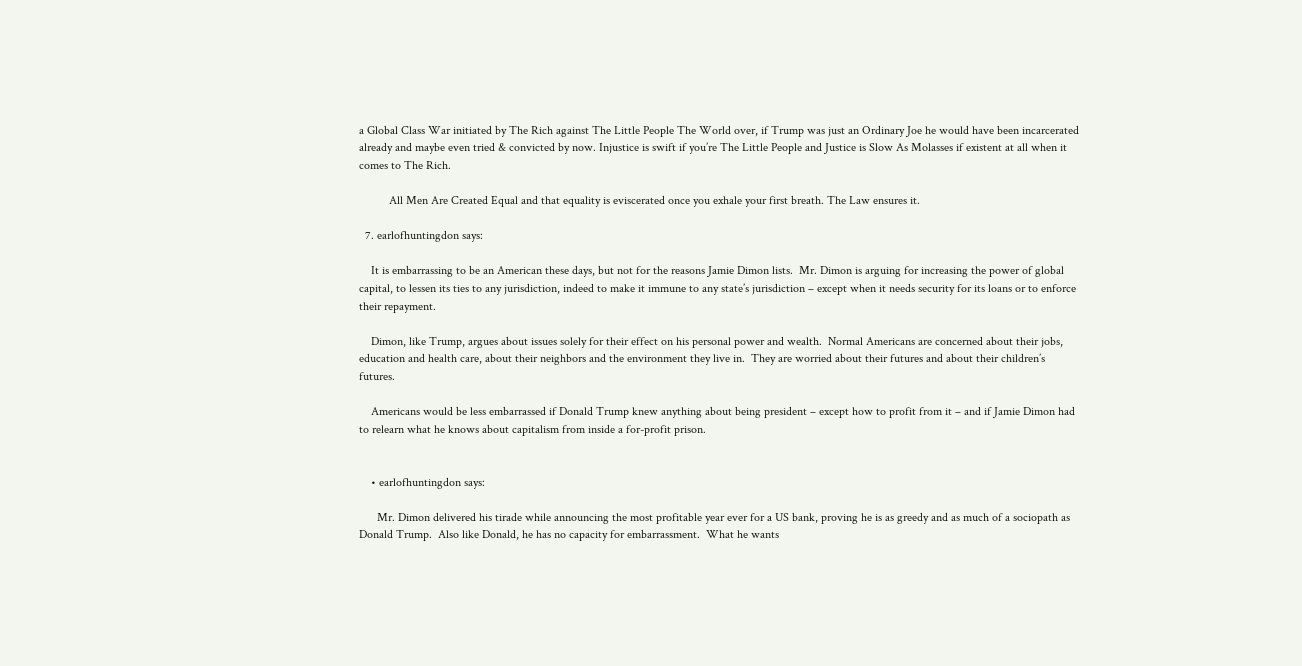a Global Class War initiated by The Rich against The Little People The World over, if Trump was just an Ordinary Joe he would have been incarcerated already and maybe even tried & convicted by now. Injustice is swift if you’re The Little People and Justice is Slow As Molasses if existent at all when it comes to The Rich.

          All Men Are Created Equal and that equality is eviscerated once you exhale your first breath. The Law ensures it.

  7. earlofhuntingdon says:

    It is embarrassing to be an American these days, but not for the reasons Jamie Dimon lists.  Mr. Dimon is arguing for increasing the power of global capital, to lessen its ties to any jurisdiction, indeed to make it immune to any state’s jurisdiction – except when it needs security for its loans or to enforce their repayment.

    Dimon, like Trump, argues about issues solely for their effect on his personal power and wealth.  Normal Americans are concerned about their jobs, education and health care, about their neighbors and the environment they live in.  They are worried about their futures and about their children’s futures.

    Americans would be less embarrassed if Donald Trump knew anything about being president – except how to profit from it – and if Jamie Dimon had to relearn what he knows about capitalism from inside a for-profit prison.


    • earlofhuntingdon says:

      Mr. Dimon delivered his tirade while announcing the most profitable year ever for a US bank, proving he is as greedy and as much of a sociopath as Donald Trump.  Also like Donald, he has no capacity for embarrassment.  What he wants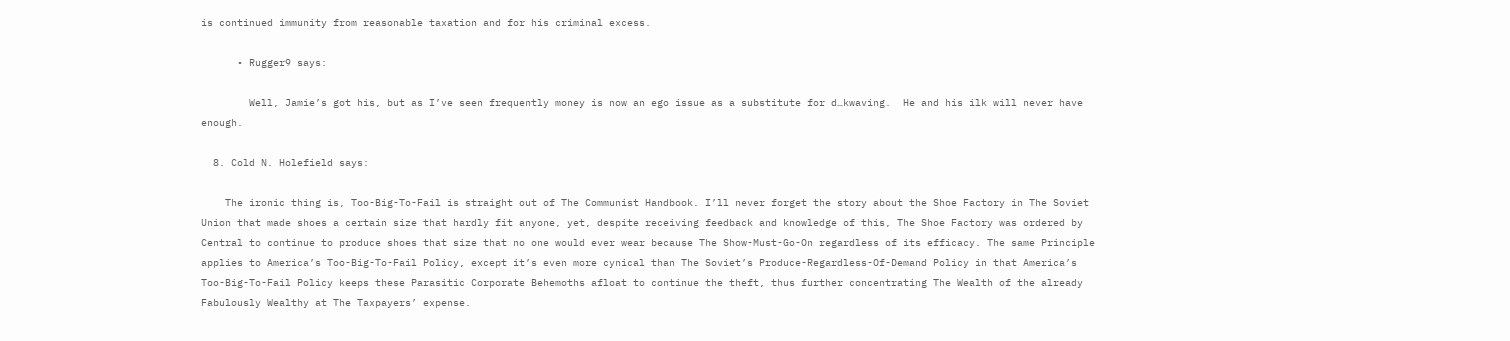is continued immunity from reasonable taxation and for his criminal excess.

      • Rugger9 says:

        Well, Jamie’s got his, but as I’ve seen frequently money is now an ego issue as a substitute for d…kwaving.  He and his ilk will never have enough.

  8. Cold N. Holefield says:

    The ironic thing is, Too-Big-To-Fail is straight out of The Communist Handbook. I’ll never forget the story about the Shoe Factory in The Soviet Union that made shoes a certain size that hardly fit anyone, yet, despite receiving feedback and knowledge of this, The Shoe Factory was ordered by Central to continue to produce shoes that size that no one would ever wear because The Show-Must-Go-On regardless of its efficacy. The same Principle applies to America’s Too-Big-To-Fail Policy, except it’s even more cynical than The Soviet’s Produce-Regardless-Of-Demand Policy in that America’s Too-Big-To-Fail Policy keeps these Parasitic Corporate Behemoths afloat to continue the theft, thus further concentrating The Wealth of the already Fabulously Wealthy at The Taxpayers’ expense.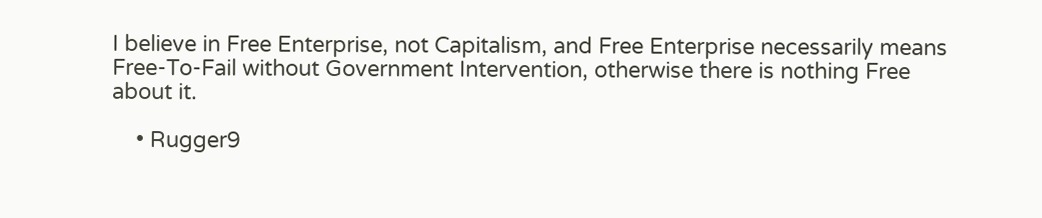I believe in Free Enterprise, not Capitalism, and Free Enterprise necessarily means Free-To-Fail without Government Intervention, otherwise there is nothing Free about it.

    • Rugger9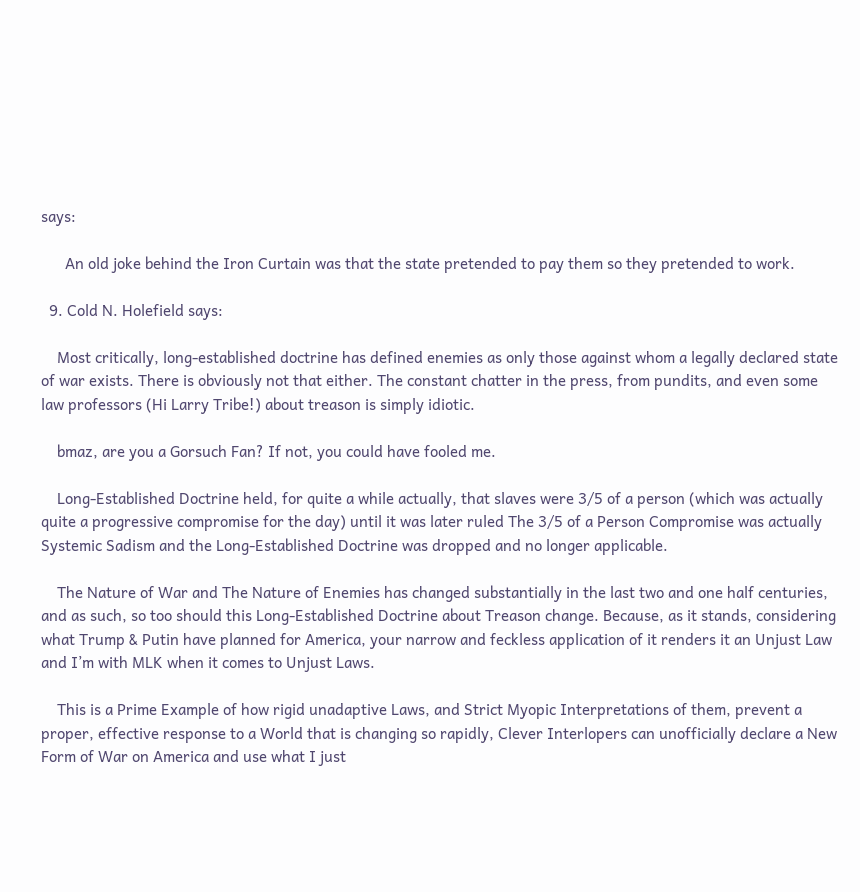says:

      An old joke behind the Iron Curtain was that the state pretended to pay them so they pretended to work.

  9. Cold N. Holefield says:

    Most critically, long-established doctrine has defined enemies as only those against whom a legally declared state of war exists. There is obviously not that either. The constant chatter in the press, from pundits, and even some law professors (Hi Larry Tribe!) about treason is simply idiotic.

    bmaz, are you a Gorsuch Fan? If not, you could have fooled me.

    Long-Established Doctrine held, for quite a while actually, that slaves were 3/5 of a person (which was actually quite a progressive compromise for the day) until it was later ruled The 3/5 of a Person Compromise was actually Systemic Sadism and the Long-Established Doctrine was dropped and no longer applicable.

    The Nature of War and The Nature of Enemies has changed substantially in the last two and one half centuries, and as such, so too should this Long-Established Doctrine about Treason change. Because, as it stands, considering what Trump & Putin have planned for America, your narrow and feckless application of it renders it an Unjust Law and I’m with MLK when it comes to Unjust Laws.

    This is a Prime Example of how rigid unadaptive Laws, and Strict Myopic Interpretations of them, prevent a proper, effective response to a World that is changing so rapidly, Clever Interlopers can unofficially declare a New Form of War on America and use what I just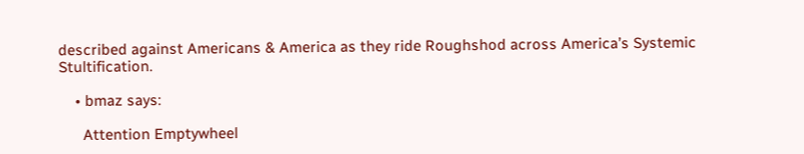described against Americans & America as they ride Roughshod across America’s Systemic Stultification.

    • bmaz says:

      Attention Emptywheel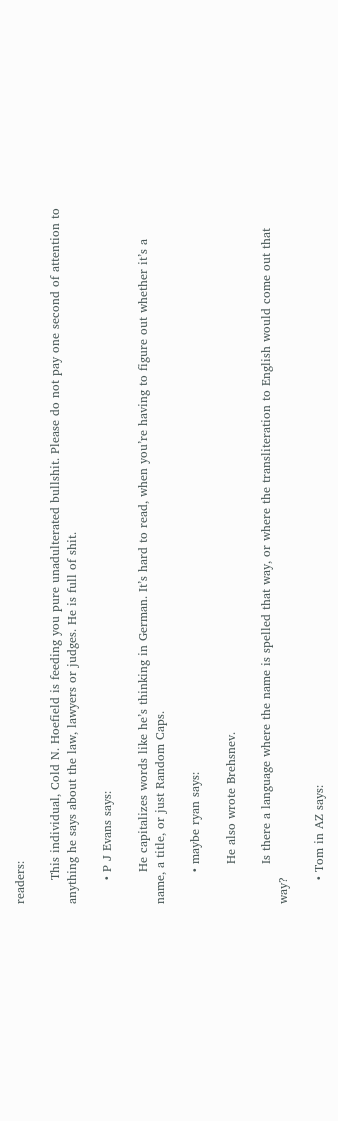readers:

      This individual, Cold N. Hoefield is feeding you pure unadulterated bullshit. Please do not pay one second of attention to anything he says about the law, lawyers or judges. He is full of shit.

      • P J Evans says:

        He capitalizes words like he’s thinking in German. It’s hard to read, when you’re having to figure out whether it’s a name, a title, or just Random Caps.

        • maybe ryan says:

          He also wrote Brehsnev.

          Is there a language where the name is spelled that way, or where the transliteration to English would come out that way?

      • Tom in AZ says: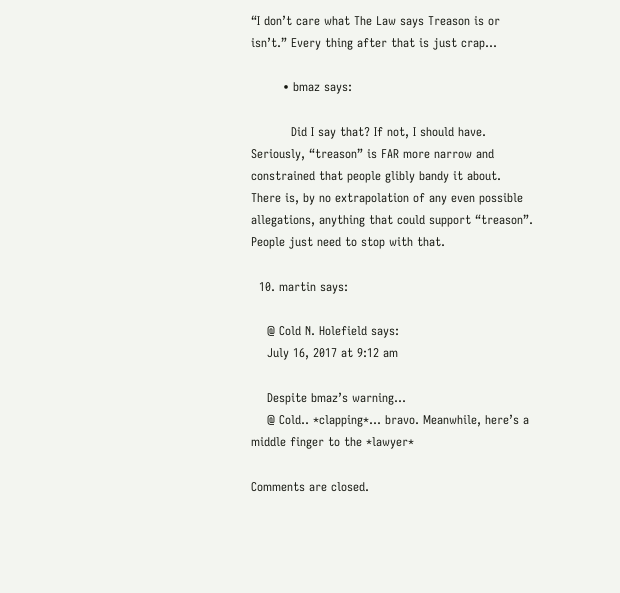“I don’t care what The Law says Treason is or isn’t.” Every thing after that is just crap…

        • bmaz says:

          Did I say that? If not, I should have. Seriously, “treason” is FAR more narrow and constrained that people glibly bandy it about. There is, by no extrapolation of any even possible allegations, anything that could support “treason”. People just need to stop with that.

  10. martin says:

    @ Cold N. Holefield says:
    July 16, 2017 at 9:12 am

    Despite bmaz’s warning…
    @ Cold.. *clapping*… bravo. Meanwhile, here’s a middle finger to the *lawyer*

Comments are closed.